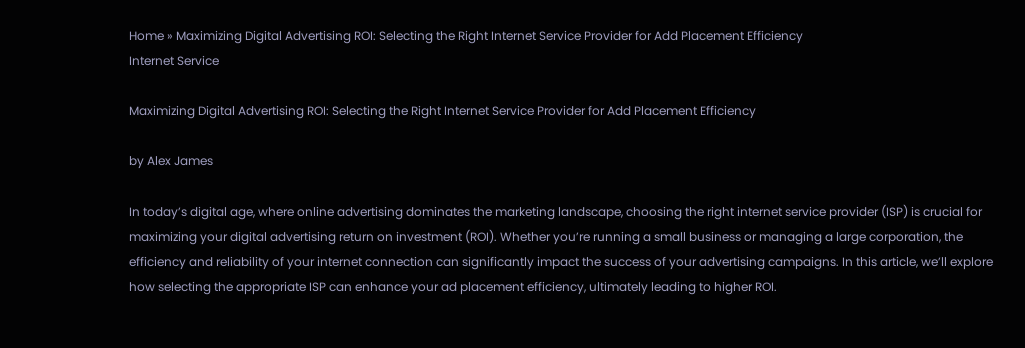Home » Maximizing Digital Advertising ROI: Selecting the Right Internet Service Provider for Add Placement Efficiency
Internet Service

Maximizing Digital Advertising ROI: Selecting the Right Internet Service Provider for Add Placement Efficiency

by Alex James

In today’s digital age, where online advertising dominates the marketing landscape, choosing the right internet service provider (ISP) is crucial for maximizing your digital advertising return on investment (ROI). Whether you’re running a small business or managing a large corporation, the efficiency and reliability of your internet connection can significantly impact the success of your advertising campaigns. In this article, we’ll explore how selecting the appropriate ISP can enhance your ad placement efficiency, ultimately leading to higher ROI.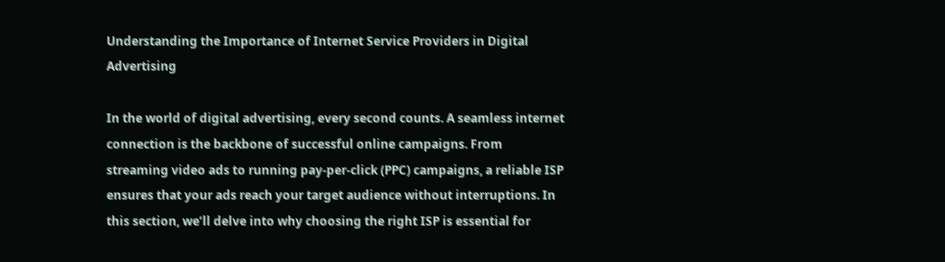Understanding the Importance of Internet Service Providers in Digital Advertising

In the world of digital advertising, every second counts. A seamless internet connection is the backbone of successful online campaigns. From streaming video ads to running pay-per-click (PPC) campaigns, a reliable ISP ensures that your ads reach your target audience without interruptions. In this section, we’ll delve into why choosing the right ISP is essential for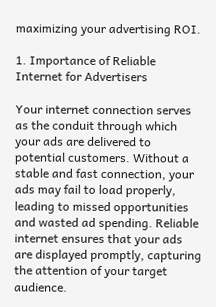maximizing your advertising ROI.

1. Importance of Reliable Internet for Advertisers

Your internet connection serves as the conduit through which your ads are delivered to potential customers. Without a stable and fast connection, your ads may fail to load properly, leading to missed opportunities and wasted ad spending. Reliable internet ensures that your ads are displayed promptly, capturing the attention of your target audience.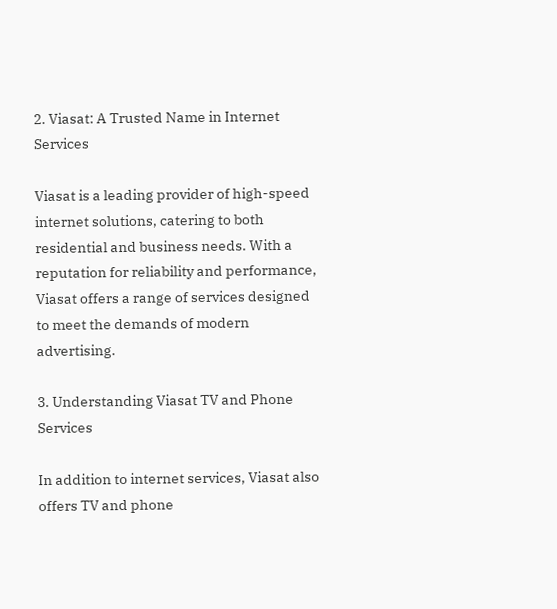2. Viasat: A Trusted Name in Internet Services

Viasat is a leading provider of high-speed internet solutions, catering to both residential and business needs. With a reputation for reliability and performance, Viasat offers a range of services designed to meet the demands of modern advertising.

3. Understanding Viasat TV and Phone Services

In addition to internet services, Viasat also offers TV and phone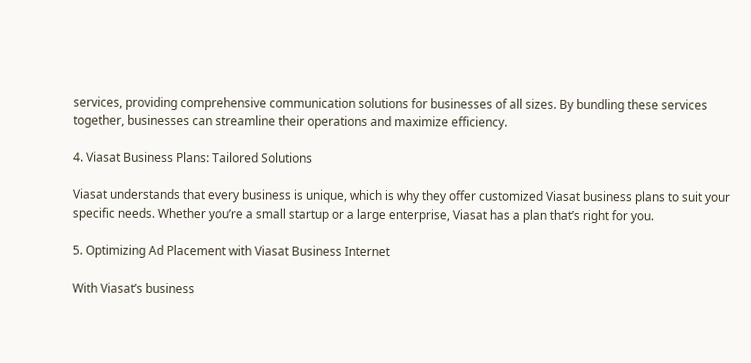services, providing comprehensive communication solutions for businesses of all sizes. By bundling these services together, businesses can streamline their operations and maximize efficiency.

4. Viasat Business Plans: Tailored Solutions

Viasat understands that every business is unique, which is why they offer customized Viasat business plans to suit your specific needs. Whether you’re a small startup or a large enterprise, Viasat has a plan that’s right for you.

5. Optimizing Ad Placement with Viasat Business Internet

With Viasat’s business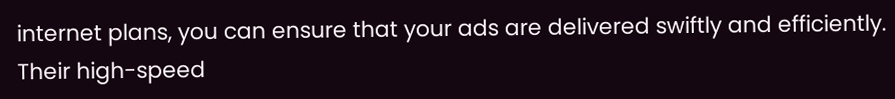internet plans, you can ensure that your ads are delivered swiftly and efficiently. Their high-speed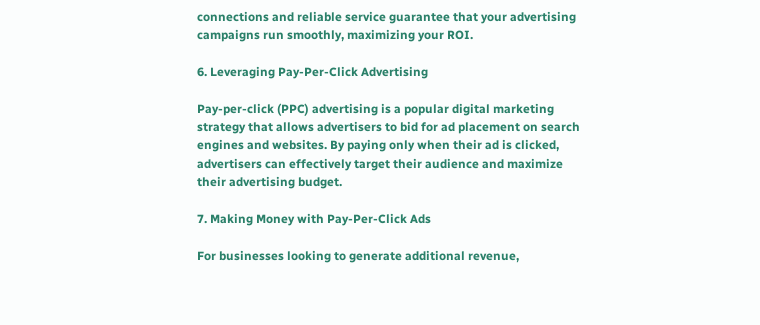connections and reliable service guarantee that your advertising campaigns run smoothly, maximizing your ROI.

6. Leveraging Pay-Per-Click Advertising

Pay-per-click (PPC) advertising is a popular digital marketing strategy that allows advertisers to bid for ad placement on search engines and websites. By paying only when their ad is clicked, advertisers can effectively target their audience and maximize their advertising budget.

7. Making Money with Pay-Per-Click Ads

For businesses looking to generate additional revenue,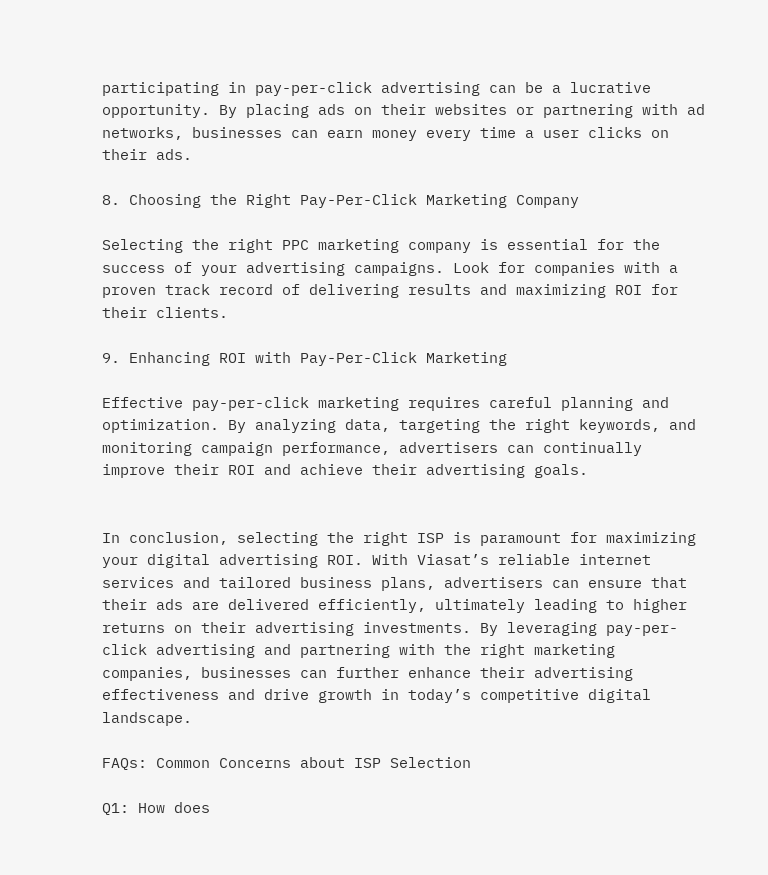participating in pay-per-click advertising can be a lucrative opportunity. By placing ads on their websites or partnering with ad networks, businesses can earn money every time a user clicks on their ads.

8. Choosing the Right Pay-Per-Click Marketing Company

Selecting the right PPC marketing company is essential for the success of your advertising campaigns. Look for companies with a proven track record of delivering results and maximizing ROI for their clients.

9. Enhancing ROI with Pay-Per-Click Marketing

Effective pay-per-click marketing requires careful planning and optimization. By analyzing data, targeting the right keywords, and monitoring campaign performance, advertisers can continually improve their ROI and achieve their advertising goals.


In conclusion, selecting the right ISP is paramount for maximizing your digital advertising ROI. With Viasat’s reliable internet services and tailored business plans, advertisers can ensure that their ads are delivered efficiently, ultimately leading to higher returns on their advertising investments. By leveraging pay-per-click advertising and partnering with the right marketing companies, businesses can further enhance their advertising effectiveness and drive growth in today’s competitive digital landscape.

FAQs: Common Concerns about ISP Selection

Q1: How does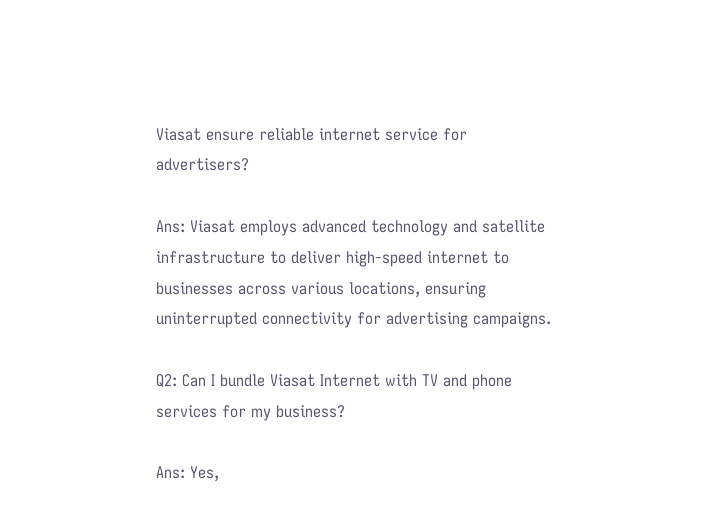Viasat ensure reliable internet service for advertisers?

Ans: Viasat employs advanced technology and satellite infrastructure to deliver high-speed internet to businesses across various locations, ensuring uninterrupted connectivity for advertising campaigns.

Q2: Can I bundle Viasat Internet with TV and phone services for my business?

Ans: Yes,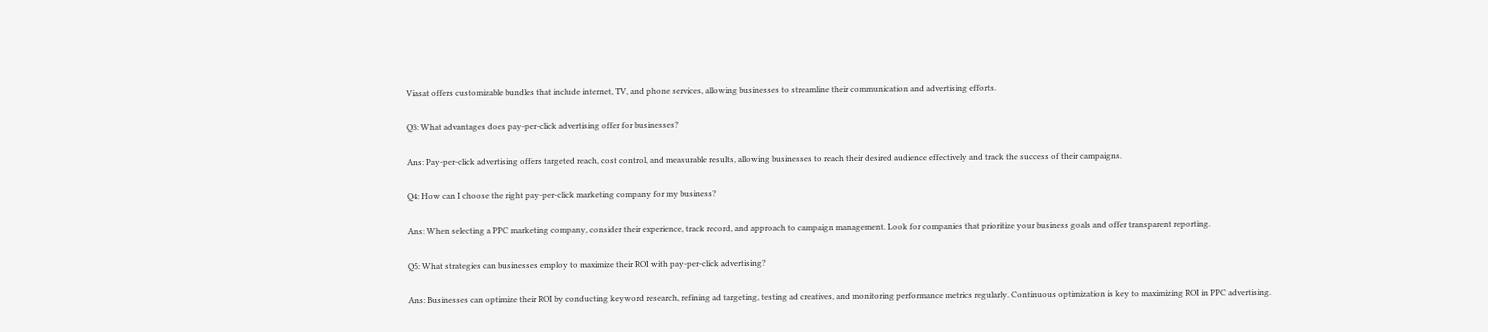Viasat offers customizable bundles that include internet, TV, and phone services, allowing businesses to streamline their communication and advertising efforts.

Q3: What advantages does pay-per-click advertising offer for businesses?

Ans: Pay-per-click advertising offers targeted reach, cost control, and measurable results, allowing businesses to reach their desired audience effectively and track the success of their campaigns.

Q4: How can I choose the right pay-per-click marketing company for my business?

Ans: When selecting a PPC marketing company, consider their experience, track record, and approach to campaign management. Look for companies that prioritize your business goals and offer transparent reporting.

Q5: What strategies can businesses employ to maximize their ROI with pay-per-click advertising?

Ans: Businesses can optimize their ROI by conducting keyword research, refining ad targeting, testing ad creatives, and monitoring performance metrics regularly. Continuous optimization is key to maximizing ROI in PPC advertising.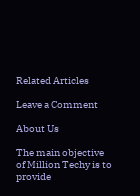Related Articles

Leave a Comment

About Us

The main objective of Million Techy is to provide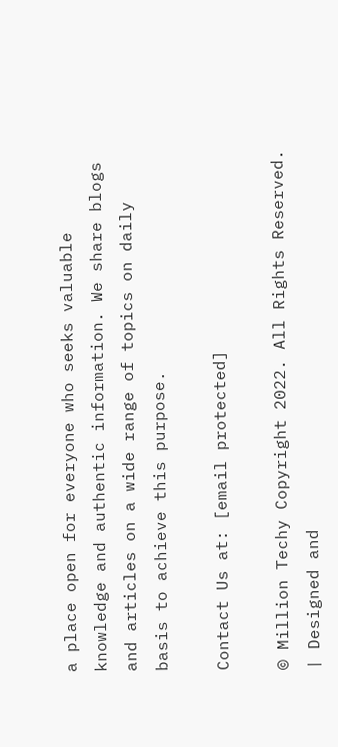a place open for everyone who seeks valuable knowledge and authentic information. We share blogs and articles on a wide range of topics on daily basis to achieve this purpose.

Contact Us at: [email protected]

© Million Techy Copyright 2022. All Rights Reserved. | Designed and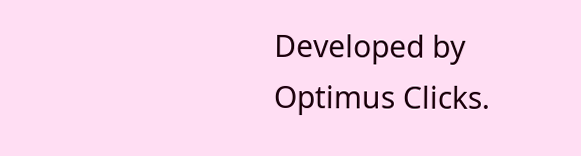Developed by Optimus Clicks.